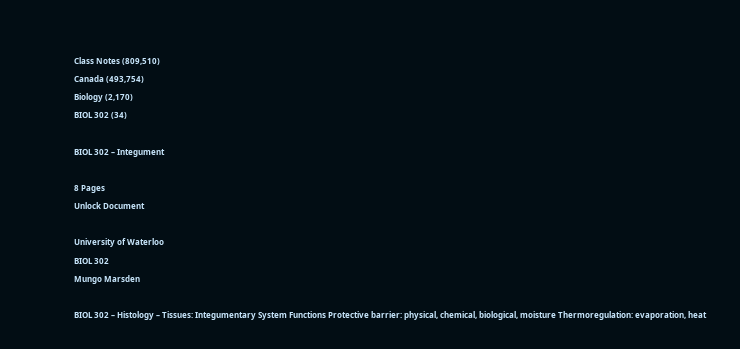Class Notes (809,510)
Canada (493,754)
Biology (2,170)
BIOL 302 (34)

BIOL 302 – Integument

8 Pages
Unlock Document

University of Waterloo
BIOL 302
Mungo Marsden

BIOL 302 – Histology – Tissues: Integumentary System Functions Protective barrier: physical, chemical, biological, moisture Thermoregulation: evaporation, heat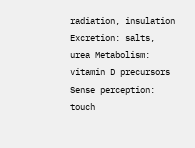radiation, insulation Excretion: salts, urea Metabolism: vitamin D precursors Sense perception: touch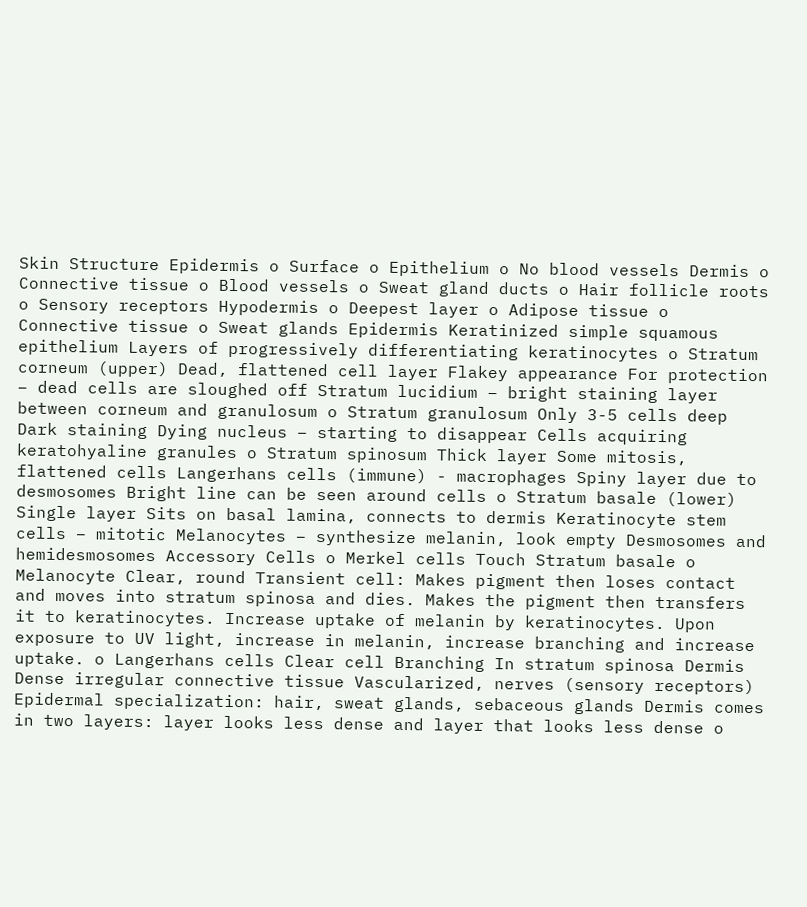Skin Structure Epidermis o Surface o Epithelium o No blood vessels Dermis o Connective tissue o Blood vessels o Sweat gland ducts o Hair follicle roots o Sensory receptors Hypodermis o Deepest layer o Adipose tissue o Connective tissue o Sweat glands Epidermis Keratinized simple squamous epithelium Layers of progressively differentiating keratinocytes o Stratum corneum (upper) Dead, flattened cell layer Flakey appearance For protection – dead cells are sloughed off Stratum lucidium – bright staining layer between corneum and granulosum o Stratum granulosum Only 3-5 cells deep Dark staining Dying nucleus – starting to disappear Cells acquiring keratohyaline granules o Stratum spinosum Thick layer Some mitosis, flattened cells Langerhans cells (immune) - macrophages Spiny layer due to desmosomes Bright line can be seen around cells o Stratum basale (lower) Single layer Sits on basal lamina, connects to dermis Keratinocyte stem cells – mitotic Melanocytes – synthesize melanin, look empty Desmosomes and hemidesmosomes Accessory Cells o Merkel cells Touch Stratum basale o Melanocyte Clear, round Transient cell: Makes pigment then loses contact and moves into stratum spinosa and dies. Makes the pigment then transfers it to keratinocytes. Increase uptake of melanin by keratinocytes. Upon exposure to UV light, increase in melanin, increase branching and increase uptake. o Langerhans cells Clear cell Branching In stratum spinosa Dermis Dense irregular connective tissue Vascularized, nerves (sensory receptors) Epidermal specialization: hair, sweat glands, sebaceous glands Dermis comes in two layers: layer looks less dense and layer that looks less dense o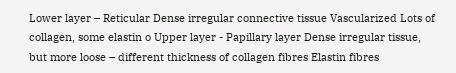Lower layer – Reticular Dense irregular connective tissue Vascularized Lots of collagen, some elastin o Upper layer - Papillary layer Dense irregular tissue, but more loose – different thickness of collagen fibres Elastin fibres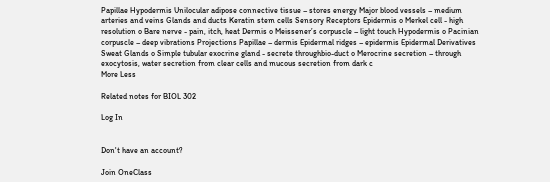Papillae Hypodermis Unilocular adipose connective tissue – stores energy Major blood vessels – medium arteries and veins Glands and ducts Keratin stem cells Sensory Receptors Epidermis o Merkel cell - high resolution o Bare nerve - pain, itch, heat Dermis o Meissener’s corpuscle – light touch Hypodermis o Pacinian corpuscle – deep vibrations Projections Papillae – dermis Epidermal ridges – epidermis Epidermal Derivatives Sweat Glands o Simple tubular exocrine gland - secrete throughbio-duct o Merocrine secretion – through exocytosis, water secretion from clear cells and mucous secretion from dark c
More Less

Related notes for BIOL 302

Log In


Don't have an account?

Join OneClass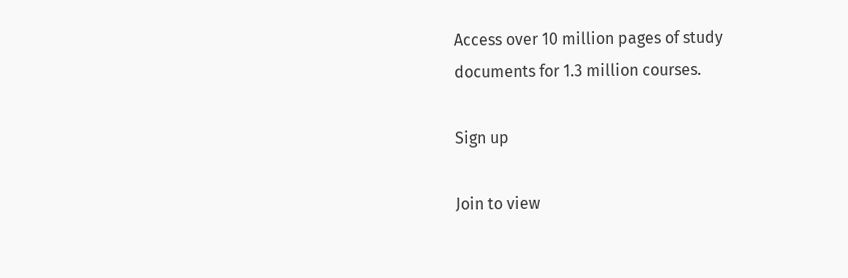Access over 10 million pages of study
documents for 1.3 million courses.

Sign up

Join to view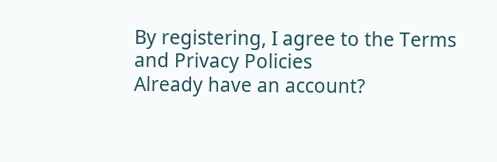By registering, I agree to the Terms and Privacy Policies
Already have an account?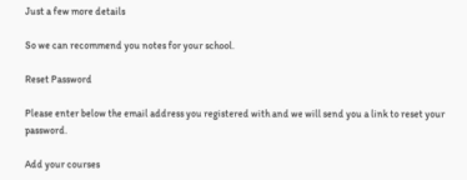Just a few more details

So we can recommend you notes for your school.

Reset Password

Please enter below the email address you registered with and we will send you a link to reset your password.

Add your courses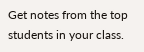Get notes from the top students in your class.